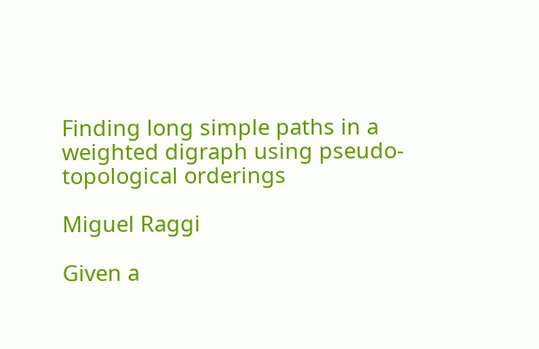Finding long simple paths in a weighted digraph using pseudo-topological orderings

Miguel Raggi

Given a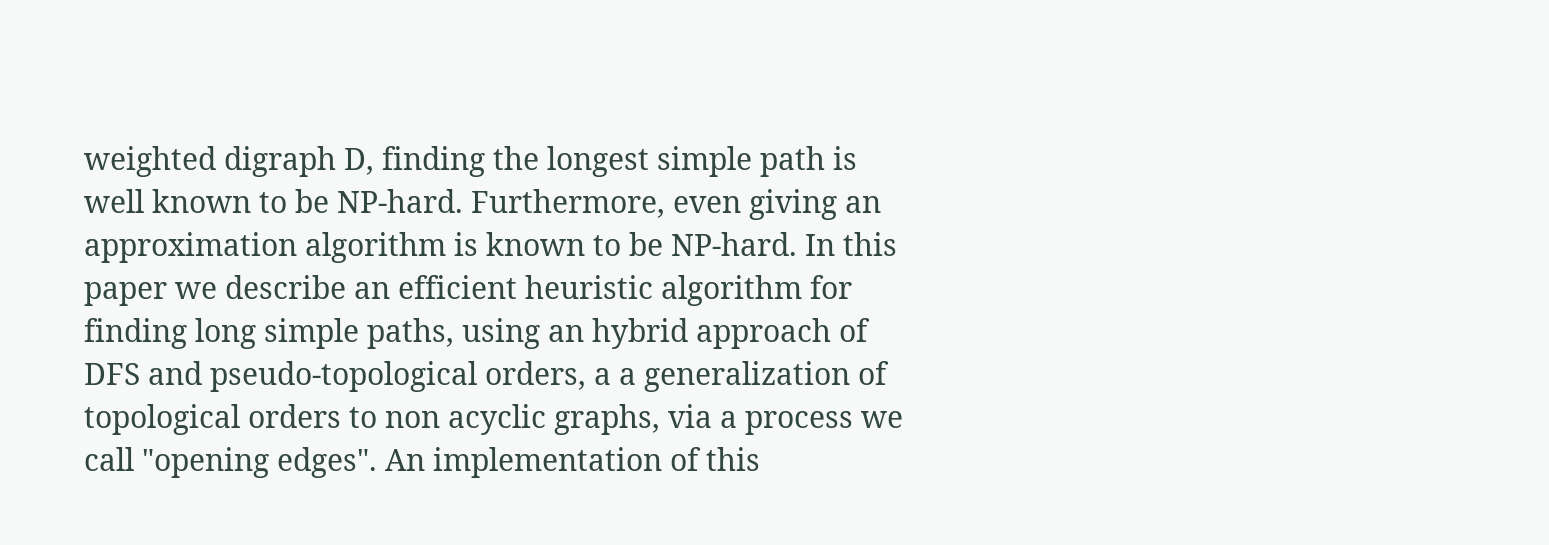weighted digraph D, finding the longest simple path is well known to be NP-hard. Furthermore, even giving an approximation algorithm is known to be NP-hard. In this paper we describe an efficient heuristic algorithm for finding long simple paths, using an hybrid approach of DFS and pseudo-topological orders, a a generalization of topological orders to non acyclic graphs, via a process we call "opening edges". An implementation of this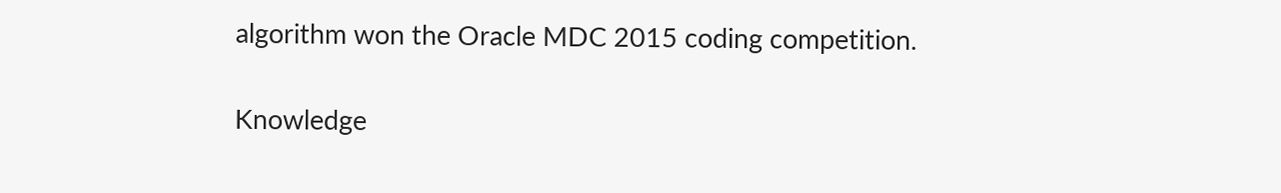algorithm won the Oracle MDC 2015 coding competition.

Knowledge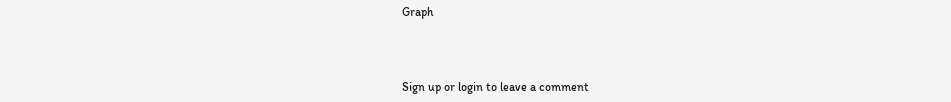Graph



Sign up or login to leave a comment